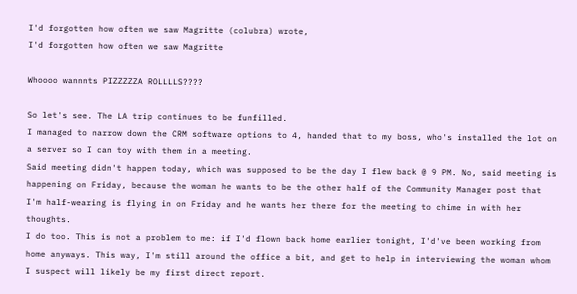I'd forgotten how often we saw Magritte (colubra) wrote,
I'd forgotten how often we saw Magritte

Whoooo wannnts PIZZZZZA ROLLLLS????

So let's see. The LA trip continues to be funfilled.
I managed to narrow down the CRM software options to 4, handed that to my boss, who's installed the lot on a server so I can toy with them in a meeting.
Said meeting didn't happen today, which was supposed to be the day I flew back @ 9 PM. No, said meeting is happening on Friday, because the woman he wants to be the other half of the Community Manager post that I'm half-wearing is flying in on Friday and he wants her there for the meeting to chime in with her thoughts.
I do too. This is not a problem to me: if I'd flown back home earlier tonight, I'd've been working from home anyways. This way, I'm still around the office a bit, and get to help in interviewing the woman whom I suspect will likely be my first direct report.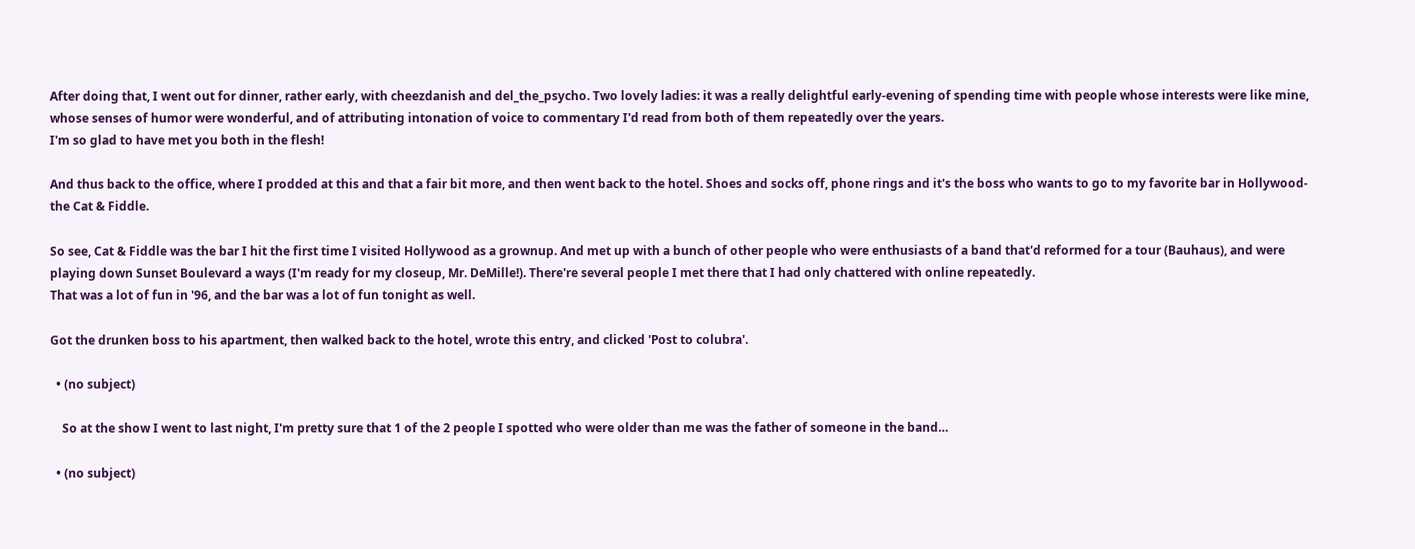After doing that, I went out for dinner, rather early, with cheezdanish and del_the_psycho. Two lovely ladies: it was a really delightful early-evening of spending time with people whose interests were like mine, whose senses of humor were wonderful, and of attributing intonation of voice to commentary I'd read from both of them repeatedly over the years.
I'm so glad to have met you both in the flesh!

And thus back to the office, where I prodded at this and that a fair bit more, and then went back to the hotel. Shoes and socks off, phone rings and it's the boss who wants to go to my favorite bar in Hollywood- the Cat & Fiddle.

So see, Cat & Fiddle was the bar I hit the first time I visited Hollywood as a grownup. And met up with a bunch of other people who were enthusiasts of a band that'd reformed for a tour (Bauhaus), and were playing down Sunset Boulevard a ways (I'm ready for my closeup, Mr. DeMille!). There're several people I met there that I had only chattered with online repeatedly.
That was a lot of fun in '96, and the bar was a lot of fun tonight as well.

Got the drunken boss to his apartment, then walked back to the hotel, wrote this entry, and clicked 'Post to colubra'.

  • (no subject)

    So at the show I went to last night, I'm pretty sure that 1 of the 2 people I spotted who were older than me was the father of someone in the band…

  • (no subject)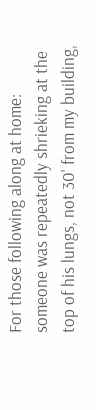For those following along at home: someone was repeatedly shrieking at the top of his lungs, not 30' from my building,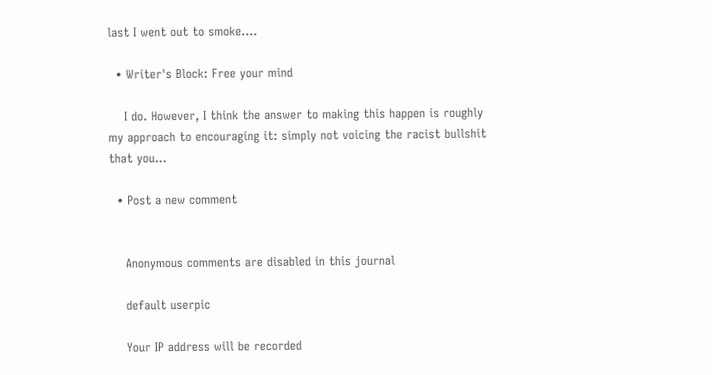last I went out to smoke.…

  • Writer's Block: Free your mind

    I do. However, I think the answer to making this happen is roughly my approach to encouraging it: simply not voicing the racist bullshit that you…

  • Post a new comment


    Anonymous comments are disabled in this journal

    default userpic

    Your IP address will be recorded